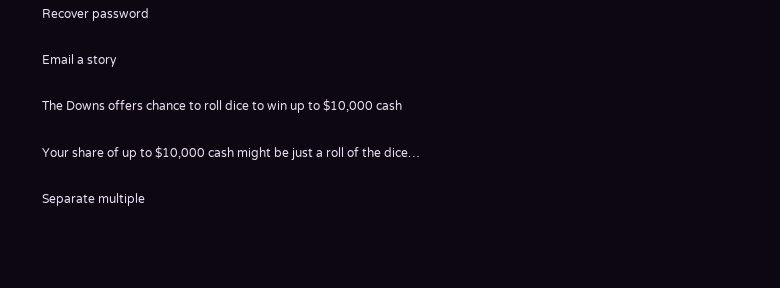Recover password

Email a story

The Downs offers chance to roll dice to win up to $10,000 cash

Your share of up to $10,000 cash might be just a roll of the dice…

Separate multiple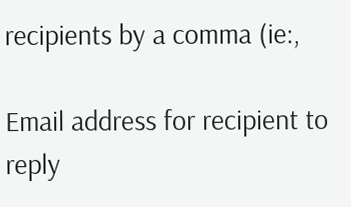recipients by a comma (ie:,

Email address for recipient to reply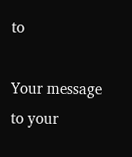to

Your message to your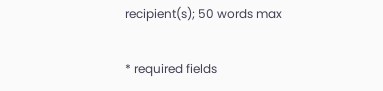recipient(s); 50 words max

* required fields